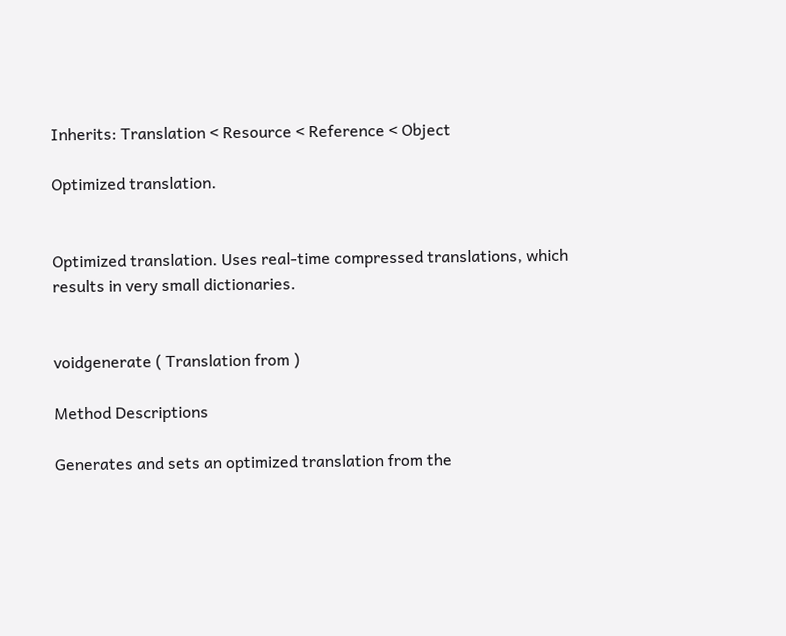Inherits: Translation < Resource < Reference < Object

Optimized translation.


Optimized translation. Uses real-time compressed translations, which results in very small dictionaries.


voidgenerate ( Translation from )

Method Descriptions

Generates and sets an optimized translation from the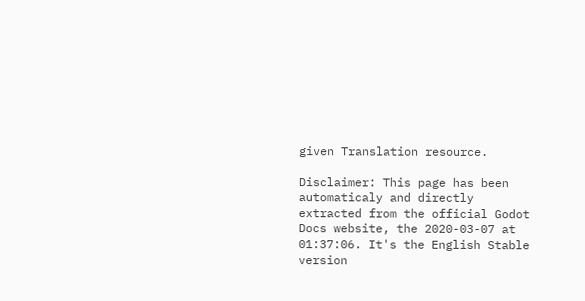given Translation resource.

Disclaimer: This page has been automaticaly and directly extracted from the official Godot Docs website, the 2020-03-07 at 01:37:06. It's the English Stable version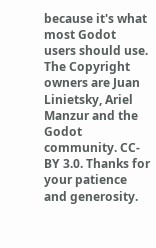because it's what most Godot users should use. The Copyright owners are Juan Linietsky, Ariel Manzur and the Godot community. CC-BY 3.0. Thanks for your patience and generosity.